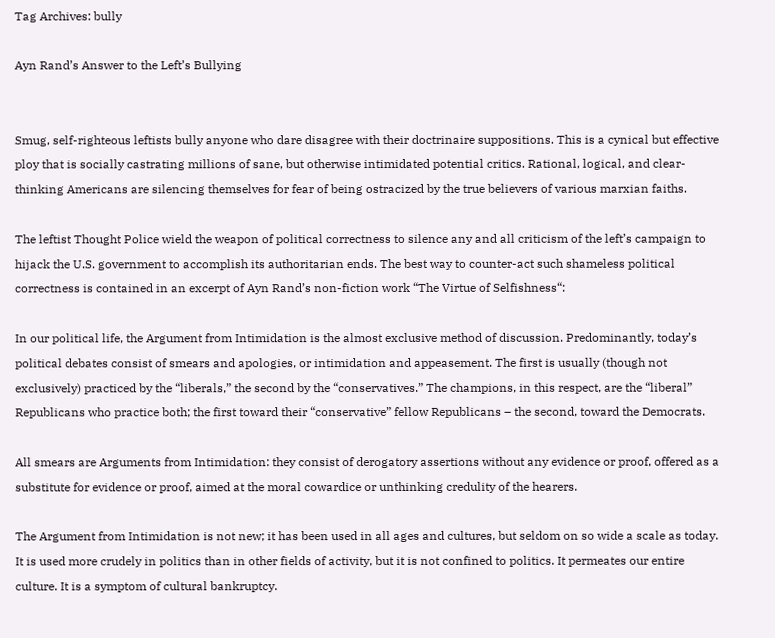Tag Archives: bully

Ayn Rand’s Answer to the Left’s Bullying


Smug, self-righteous leftists bully anyone who dare disagree with their doctrinaire suppositions. This is a cynical but effective ploy that is socially castrating millions of sane, but otherwise intimidated potential critics. Rational, logical, and clear-thinking Americans are silencing themselves for fear of being ostracized by the true believers of various marxian faiths.

The leftist Thought Police wield the weapon of political correctness to silence any and all criticism of the left’s campaign to hijack the U.S. government to accomplish its authoritarian ends. The best way to counter-act such shameless political correctness is contained in an excerpt of Ayn Rand’s non-fiction work “The Virtue of Selfishness“:

In our political life, the Argument from Intimidation is the almost exclusive method of discussion. Predominantly, today’s political debates consist of smears and apologies, or intimidation and appeasement. The first is usually (though not exclusively) practiced by the “liberals,” the second by the “conservatives.” The champions, in this respect, are the “liberal” Republicans who practice both; the first toward their “conservative” fellow Republicans – the second, toward the Democrats.

All smears are Arguments from Intimidation: they consist of derogatory assertions without any evidence or proof, offered as a substitute for evidence or proof, aimed at the moral cowardice or unthinking credulity of the hearers.

The Argument from Intimidation is not new; it has been used in all ages and cultures, but seldom on so wide a scale as today. It is used more crudely in politics than in other fields of activity, but it is not confined to politics. It permeates our entire culture. It is a symptom of cultural bankruptcy.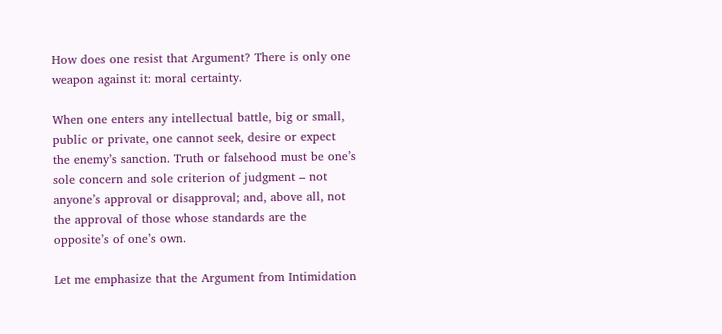How does one resist that Argument? There is only one weapon against it: moral certainty.

When one enters any intellectual battle, big or small, public or private, one cannot seek, desire or expect the enemy’s sanction. Truth or falsehood must be one’s sole concern and sole criterion of judgment – not anyone’s approval or disapproval; and, above all, not the approval of those whose standards are the opposite’s of one’s own.

Let me emphasize that the Argument from Intimidation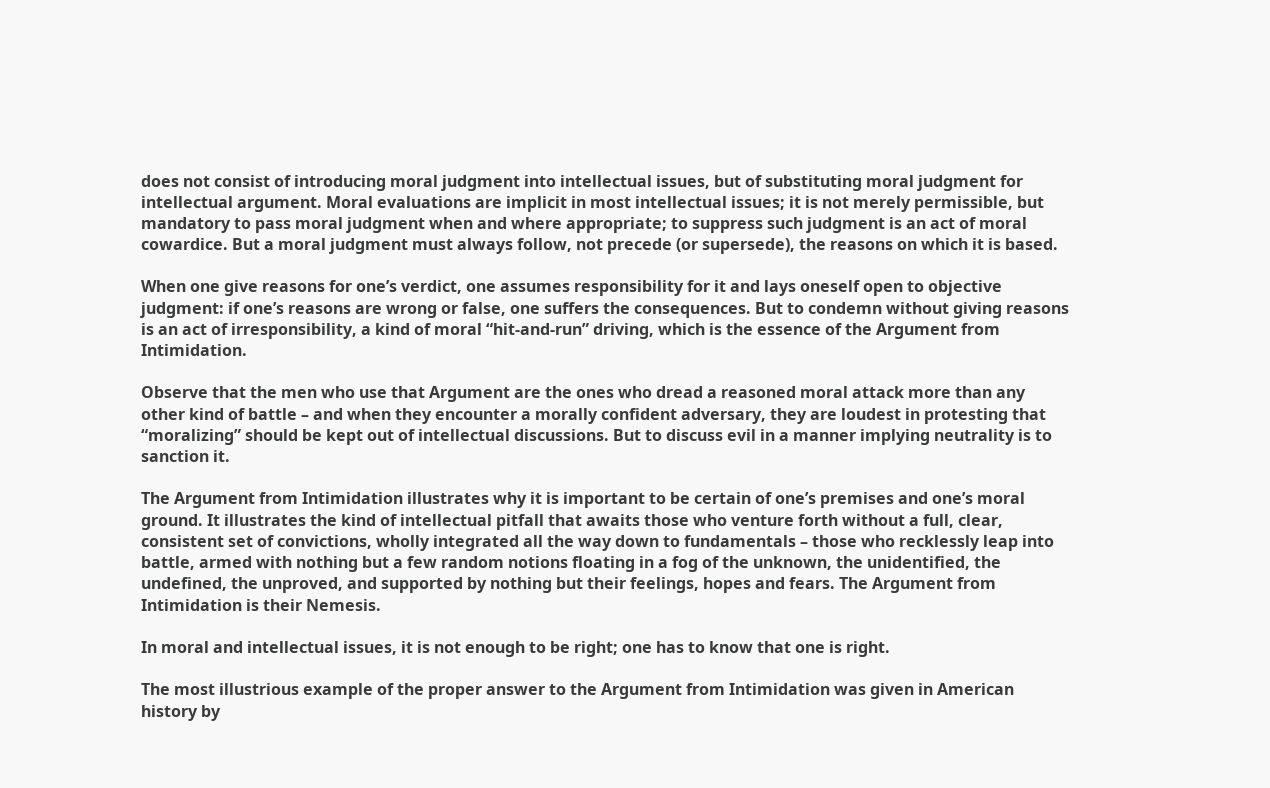does not consist of introducing moral judgment into intellectual issues, but of substituting moral judgment for intellectual argument. Moral evaluations are implicit in most intellectual issues; it is not merely permissible, but mandatory to pass moral judgment when and where appropriate; to suppress such judgment is an act of moral cowardice. But a moral judgment must always follow, not precede (or supersede), the reasons on which it is based.

When one give reasons for one’s verdict, one assumes responsibility for it and lays oneself open to objective judgment: if one’s reasons are wrong or false, one suffers the consequences. But to condemn without giving reasons is an act of irresponsibility, a kind of moral “hit-and-run” driving, which is the essence of the Argument from Intimidation.

Observe that the men who use that Argument are the ones who dread a reasoned moral attack more than any other kind of battle – and when they encounter a morally confident adversary, they are loudest in protesting that “moralizing” should be kept out of intellectual discussions. But to discuss evil in a manner implying neutrality is to sanction it.

The Argument from Intimidation illustrates why it is important to be certain of one’s premises and one’s moral ground. It illustrates the kind of intellectual pitfall that awaits those who venture forth without a full, clear, consistent set of convictions, wholly integrated all the way down to fundamentals – those who recklessly leap into battle, armed with nothing but a few random notions floating in a fog of the unknown, the unidentified, the undefined, the unproved, and supported by nothing but their feelings, hopes and fears. The Argument from Intimidation is their Nemesis.

In moral and intellectual issues, it is not enough to be right; one has to know that one is right.

The most illustrious example of the proper answer to the Argument from Intimidation was given in American history by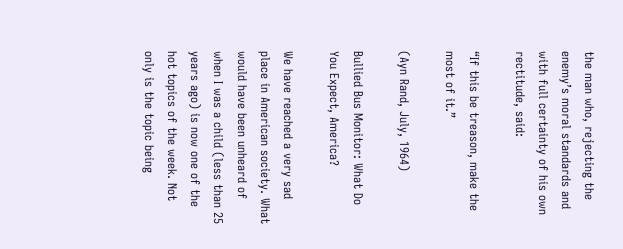the man who, rejecting the enemy’s moral standards and with full certainty of his own rectitude, said:

“If this be treason, make the most of it.”

(Ayn Rand, July, 1964)

Bullied Bus Monitor: What Do You Expect, America?

We have reached a very sad place in American society. What would have been unheard of when I was a child (less than 25 years ago) is now one of the hot topics of the week. Not only is the topic being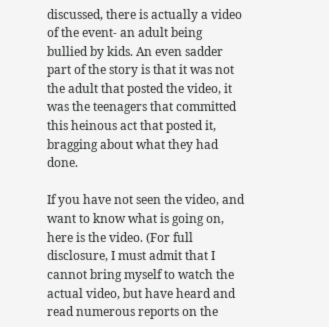discussed, there is actually a video of the event- an adult being bullied by kids. An even sadder part of the story is that it was not the adult that posted the video, it was the teenagers that committed this heinous act that posted it, bragging about what they had done.

If you have not seen the video, and want to know what is going on, here is the video. (For full disclosure, I must admit that I cannot bring myself to watch the actual video, but have heard and read numerous reports on the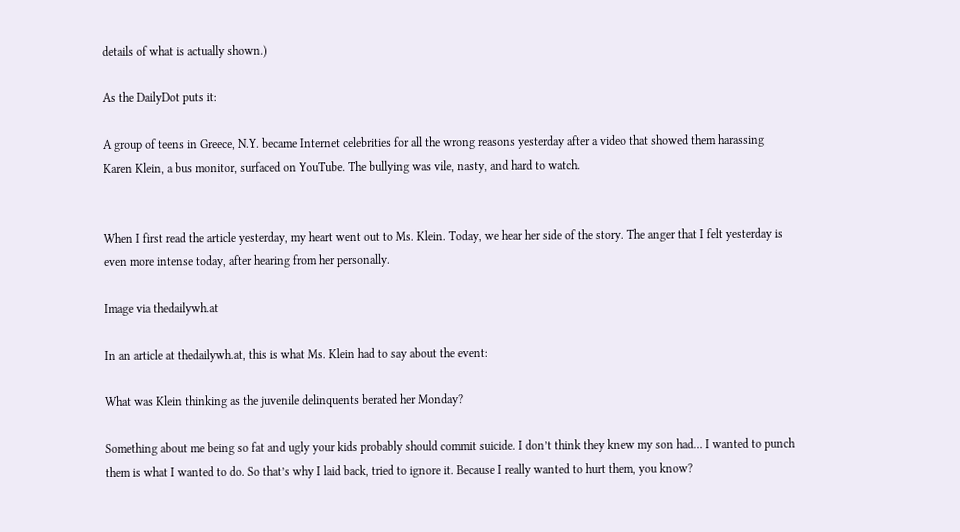details of what is actually shown.)

As the DailyDot puts it:

A group of teens in Greece, N.Y. became Internet celebrities for all the wrong reasons yesterday after a video that showed them harassing Karen Klein, a bus monitor, surfaced on YouTube. The bullying was vile, nasty, and hard to watch.


When I first read the article yesterday, my heart went out to Ms. Klein. Today, we hear her side of the story. The anger that I felt yesterday is even more intense today, after hearing from her personally.

Image via thedailywh.at

In an article at thedailywh.at, this is what Ms. Klein had to say about the event:

What was Klein thinking as the juvenile delinquents berated her Monday?

Something about me being so fat and ugly your kids probably should commit suicide. I don’t think they knew my son had… I wanted to punch them is what I wanted to do. So that’s why I laid back, tried to ignore it. Because I really wanted to hurt them, you know?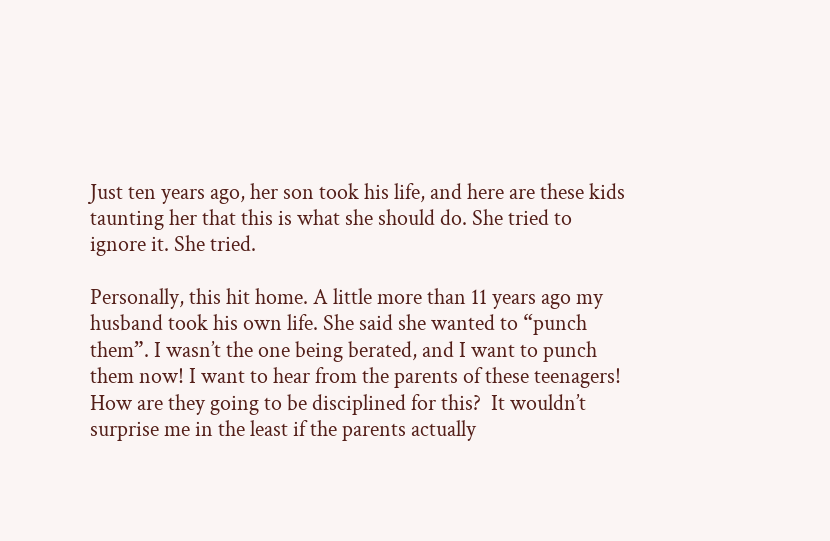Just ten years ago, her son took his life, and here are these kids taunting her that this is what she should do. She tried to ignore it. She tried.

Personally, this hit home. A little more than 11 years ago my husband took his own life. She said she wanted to “punch them”. I wasn’t the one being berated, and I want to punch them now! I want to hear from the parents of these teenagers! How are they going to be disciplined for this?  It wouldn’t surprise me in the least if the parents actually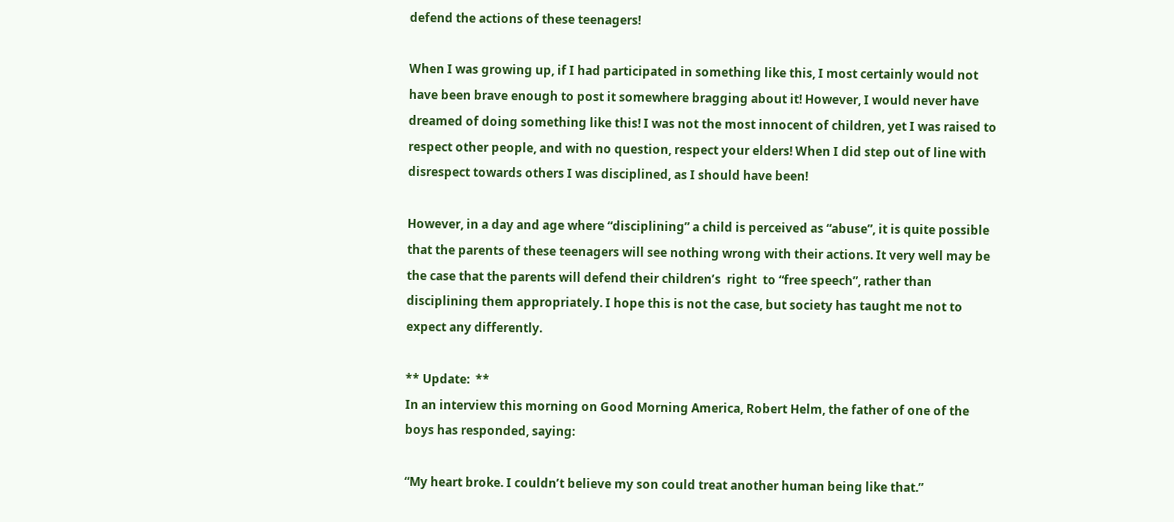defend the actions of these teenagers!

When I was growing up, if I had participated in something like this, I most certainly would not have been brave enough to post it somewhere bragging about it! However, I would never have dreamed of doing something like this! I was not the most innocent of children, yet I was raised to respect other people, and with no question, respect your elders! When I did step out of line with disrespect towards others I was disciplined, as I should have been!

However, in a day and age where “disciplining” a child is perceived as “abuse”, it is quite possible that the parents of these teenagers will see nothing wrong with their actions. It very well may be the case that the parents will defend their children’s  right  to “free speech”, rather than disciplining them appropriately. I hope this is not the case, but society has taught me not to expect any differently.

** Update:  **
In an interview this morning on Good Morning America, Robert Helm, the father of one of the boys has responded, saying:

“My heart broke. I couldn’t believe my son could treat another human being like that.”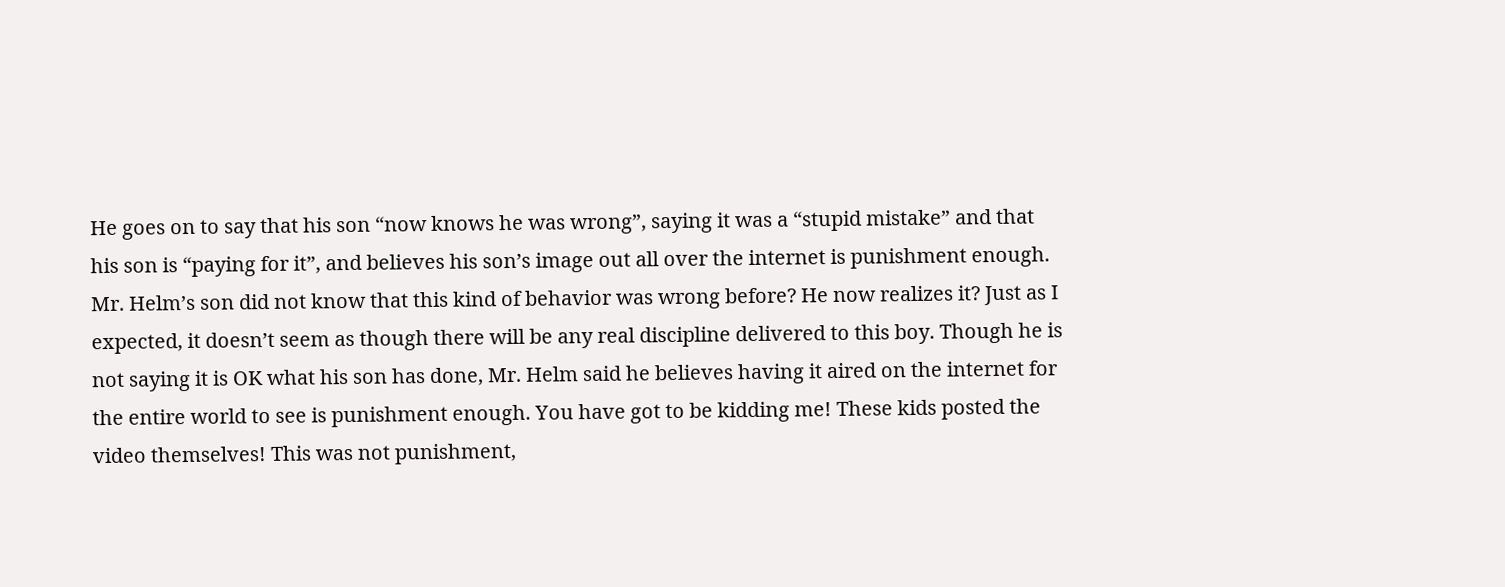He goes on to say that his son “now knows he was wrong”, saying it was a “stupid mistake” and that his son is “paying for it”, and believes his son’s image out all over the internet is punishment enough.  Mr. Helm’s son did not know that this kind of behavior was wrong before? He now realizes it? Just as I expected, it doesn’t seem as though there will be any real discipline delivered to this boy. Though he is not saying it is OK what his son has done, Mr. Helm said he believes having it aired on the internet for the entire world to see is punishment enough. You have got to be kidding me! These kids posted the video themselves! This was not punishment,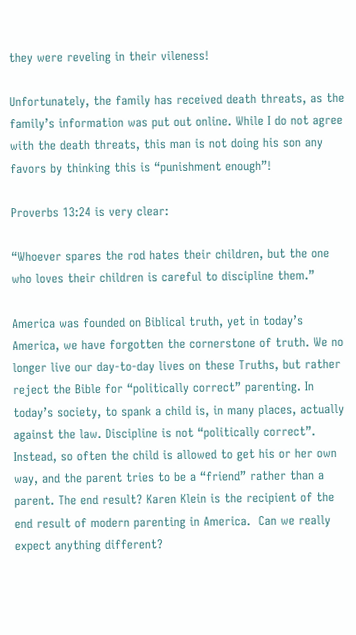they were reveling in their vileness!

Unfortunately, the family has received death threats, as the family’s information was put out online. While I do not agree with the death threats, this man is not doing his son any favors by thinking this is “punishment enough”!

Proverbs 13:24 is very clear:

“Whoever spares the rod hates their children, but the one who loves their children is careful to discipline them.”

America was founded on Biblical truth, yet in today’s America, we have forgotten the cornerstone of truth. We no longer live our day-to-day lives on these Truths, but rather reject the Bible for “politically correct” parenting. In today’s society, to spank a child is, in many places, actually against the law. Discipline is not “politically correct”.  Instead, so often the child is allowed to get his or her own way, and the parent tries to be a “friend” rather than a parent. The end result? Karen Klein is the recipient of the end result of modern parenting in America.  Can we really expect anything different?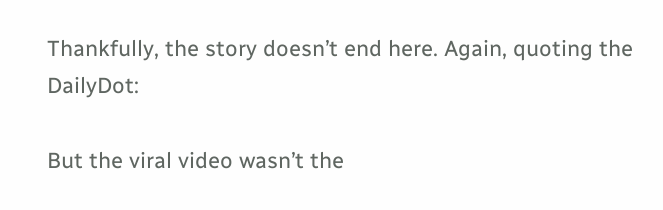Thankfully, the story doesn’t end here. Again, quoting the DailyDot:

But the viral video wasn’t the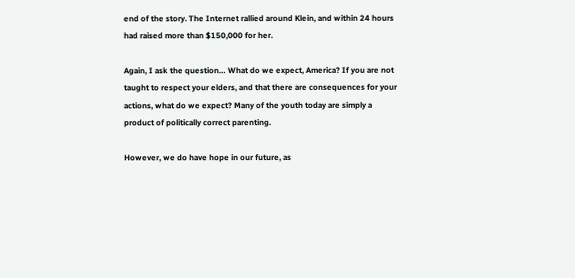end of the story. The Internet rallied around Klein, and within 24 hours had raised more than $150,000 for her.

Again, I ask the question… What do we expect, America? If you are not taught to respect your elders, and that there are consequences for your actions, what do we expect? Many of the youth today are simply a product of politically correct parenting.

However, we do have hope in our future, as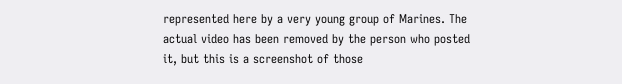represented here by a very young group of Marines. The actual video has been removed by the person who posted it, but this is a screenshot of those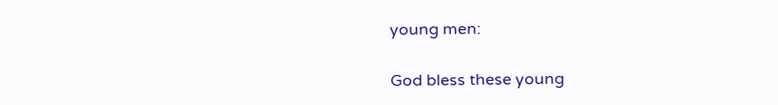young men:

God bless these young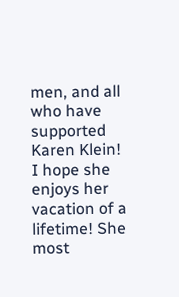men, and all who have supported Karen Klein! I hope she enjoys her vacation of a lifetime! She most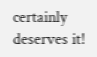certainly deserves it!